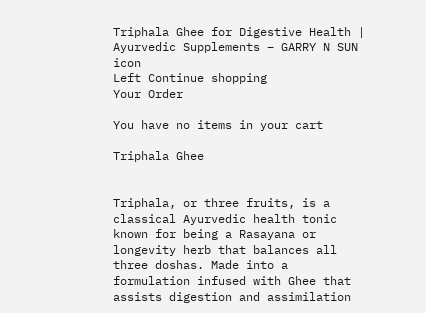Triphala Ghee for Digestive Health | Ayurvedic Supplements – GARRY N SUN icon
Left Continue shopping
Your Order

You have no items in your cart

Triphala Ghee


Triphala, or three fruits, is a classical Ayurvedic health tonic known for being a Rasayana or longevity herb that balances all three doshas. Made into a formulation infused with Ghee that assists digestion and assimilation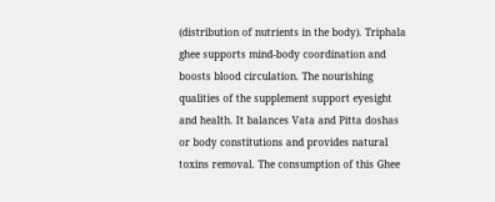(distribution of nutrients in the body). Triphala ghee supports mind-body coordination and boosts blood circulation. The nourishing qualities of the supplement support eyesight and health. It balances Vata and Pitta doshas or body constitutions and provides natural toxins removal. The consumption of this Ghee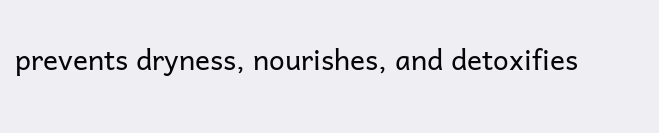prevents dryness, nourishes, and detoxifies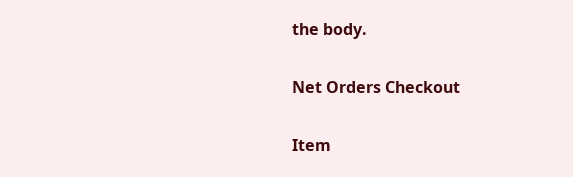the body.

Net Orders Checkout

Item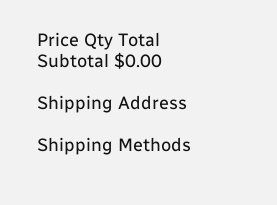Price Qty Total
Subtotal $0.00

Shipping Address

Shipping Methods